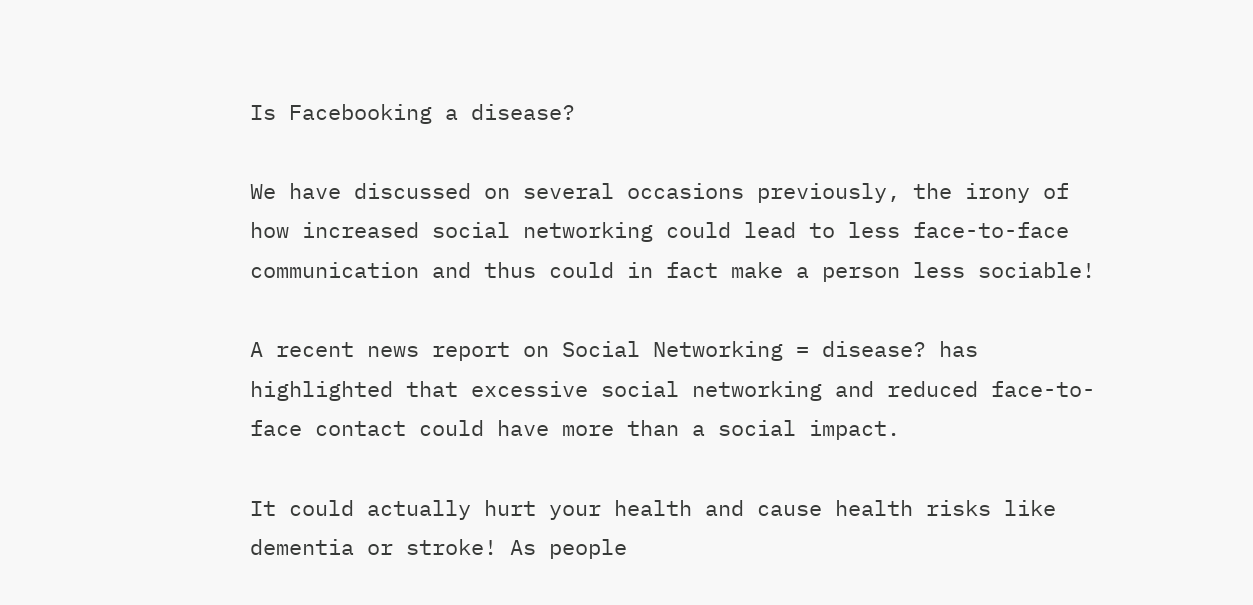Is Facebooking a disease?

We have discussed on several occasions previously, the irony of how increased social networking could lead to less face-to-face communication and thus could in fact make a person less sociable!

A recent news report on Social Networking = disease? has highlighted that excessive social networking and reduced face-to-face contact could have more than a social impact.

It could actually hurt your health and cause health risks like dementia or stroke! As people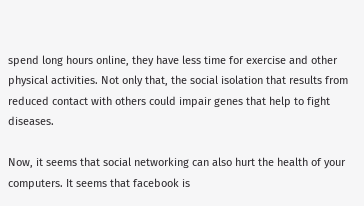spend long hours online, they have less time for exercise and other physical activities. Not only that, the social isolation that results from reduced contact with others could impair genes that help to fight diseases.

Now, it seems that social networking can also hurt the health of your computers. It seems that facebook is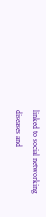linked to social networking diseases and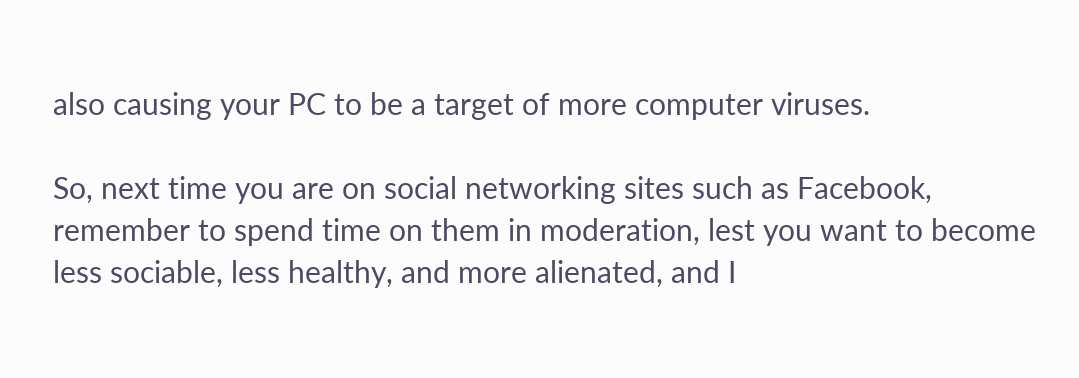also causing your PC to be a target of more computer viruses.

So, next time you are on social networking sites such as Facebook, remember to spend time on them in moderation, lest you want to become less sociable, less healthy, and more alienated, and I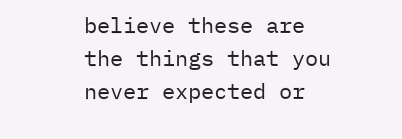believe these are the things that you never expected or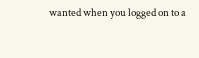wanted when you logged on to a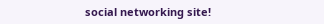social networking site!